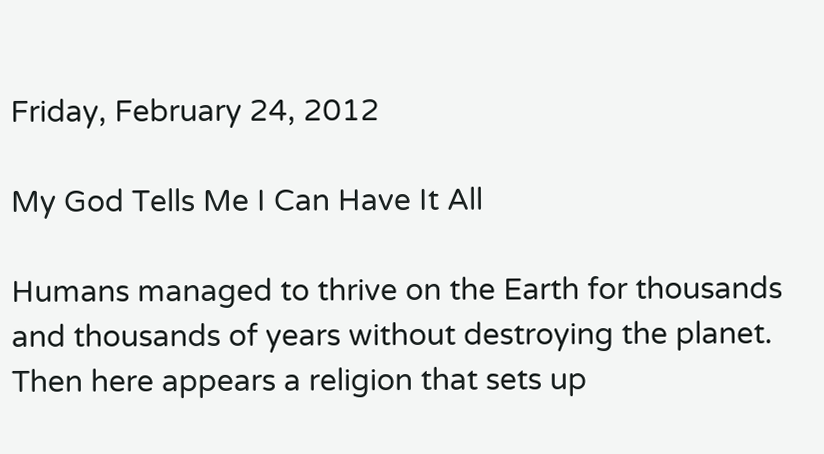Friday, February 24, 2012

My God Tells Me I Can Have It All

Humans managed to thrive on the Earth for thousands and thousands of years without destroying the planet. Then here appears a religion that sets up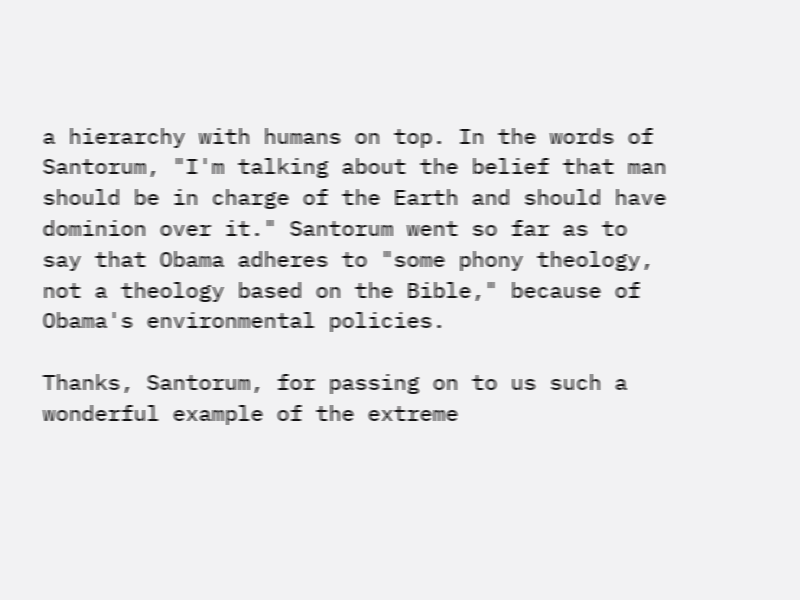a hierarchy with humans on top. In the words of Santorum, "I'm talking about the belief that man should be in charge of the Earth and should have dominion over it." Santorum went so far as to say that Obama adheres to "some phony theology, not a theology based on the Bible," because of Obama's environmental policies.

Thanks, Santorum, for passing on to us such a wonderful example of the extreme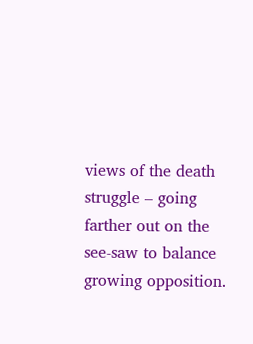views of the death struggle – going farther out on the see-saw to balance growing opposition.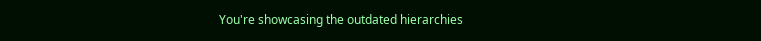You're showcasing the outdated hierarchies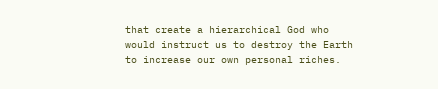that create a hierarchical God who would instruct us to destroy the Earth to increase our own personal riches.